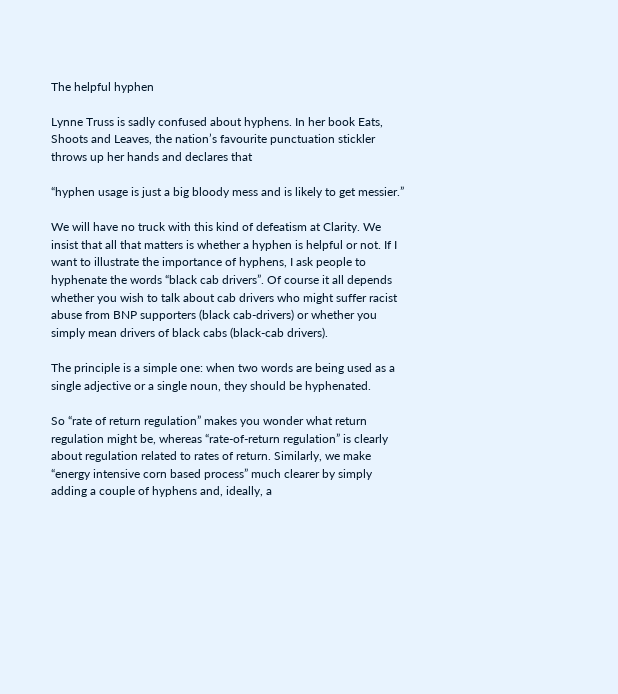The helpful hyphen

Lynne Truss is sadly confused about hyphens. In her book Eats, Shoots and Leaves, the nation’s favourite punctuation stickler throws up her hands and declares that

“hyphen usage is just a big bloody mess and is likely to get messier.”

We will have no truck with this kind of defeatism at Clarity. We insist that all that matters is whether a hyphen is helpful or not. If I want to illustrate the importance of hyphens, I ask people to hyphenate the words “black cab drivers”. Of course it all depends whether you wish to talk about cab drivers who might suffer racist abuse from BNP supporters (black cab-drivers) or whether you simply mean drivers of black cabs (black-cab drivers).

The principle is a simple one: when two words are being used as a single adjective or a single noun, they should be hyphenated.

So “rate of return regulation” makes you wonder what return regulation might be, whereas “rate-of-return regulation” is clearly about regulation related to rates of return. Similarly, we make “energy intensive corn based process” much clearer by simply adding a couple of hyphens and, ideally, a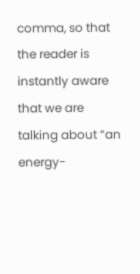comma, so that the reader is instantly aware that we are talking about “an energy-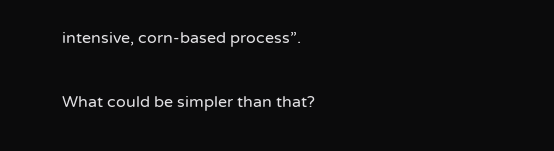intensive, corn-based process”.

What could be simpler than that?